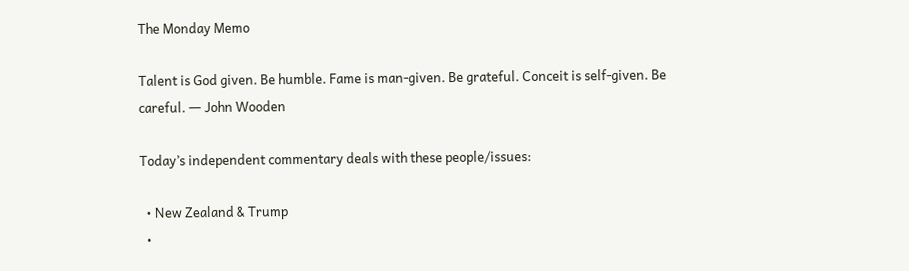The Monday Memo

Talent is God given. Be humble. Fame is man-given. Be grateful. Conceit is self-given. Be careful. ― John Wooden

Today’s independent commentary deals with these people/issues:

  • New Zealand & Trump
  •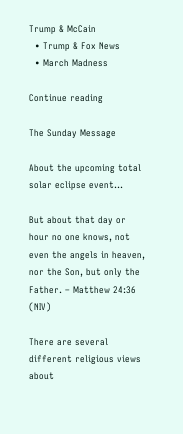Trump & McCain
  • Trump & Fox News
  • March Madness

Continue reading

The Sunday Message

About the upcoming total solar eclipse event…

But about that day or hour no one knows, not even the angels in heaven, nor the Son, but only the Father. – Matthew 24:36 (NIV)

There are several different religious views about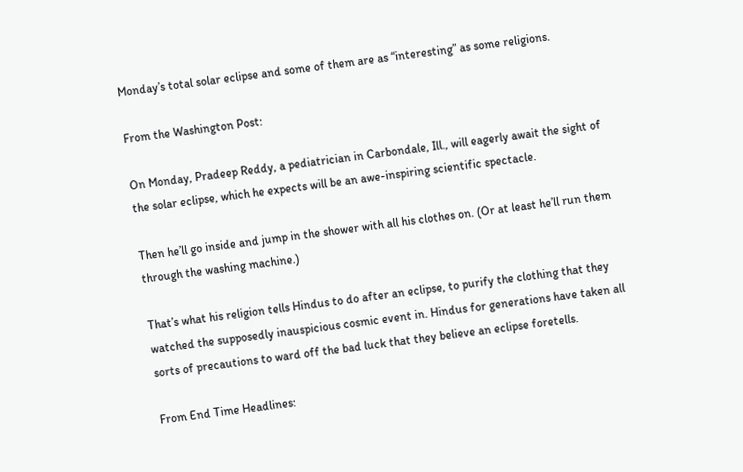Monday’s total solar eclipse and some of them are as “interesting” as some religions.

From the Washington Post:

On Monday, Pradeep Reddy, a pediatrician in Carbondale, Ill., will eagerly await the sight of the solar eclipse, which he expects will be an awe-inspiring scientific spectacle.

Then he’ll go inside and jump in the shower with all his clothes on. (Or at least he’ll run them through the washing machine.)

That’s what his religion tells Hindus to do after an eclipse, to purify the clothing that they watched the supposedly inauspicious cosmic event in. Hindus for generations have taken all sorts of precautions to ward off the bad luck that they believe an eclipse foretells.

From End Time Headlines: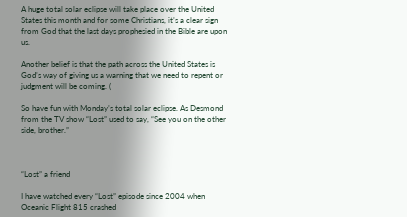A huge total solar eclipse will take place over the United States this month and for some Christians, it’s a clear sign from God that the last days prophesied in the Bible are upon us.

Another belief is that the path across the United States is God’s way of giving us a warning that we need to repent or judgment will be coming. (

So have fun with Monday’s total solar eclipse. As Desmond from the TV show “Lost” used to say, “See you on the other side, brother.”



“Lost” a friend

I have watched every “Lost” episode since 2004 when Oceanic Flight 815 crashed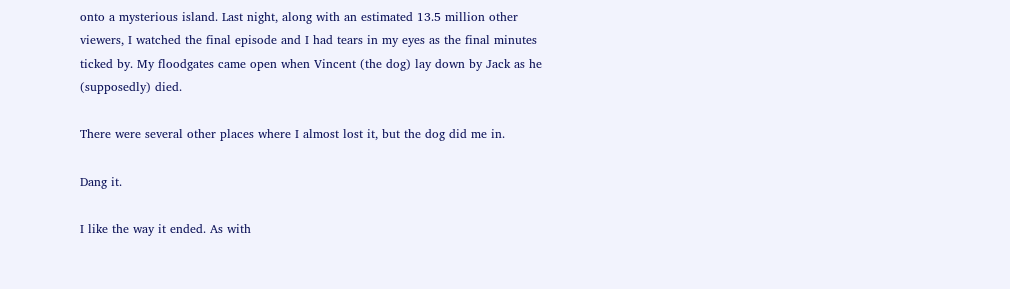onto a mysterious island. Last night, along with an estimated 13.5 million other viewers, I watched the final episode and I had tears in my eyes as the final minutes ticked by. My floodgates came open when Vincent (the dog) lay down by Jack as he (supposedly) died.

There were several other places where I almost lost it, but the dog did me in.

Dang it.

I like the way it ended. As with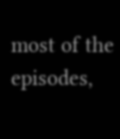most of the episodes,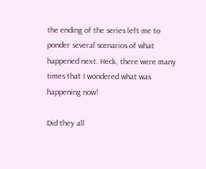the ending of the series left me to ponder several scenarios of what happened next. Heck, there were many times that I wondered what was happening now!

Did they all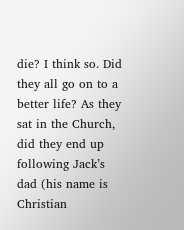die? I think so. Did they all go on to a better life? As they sat in the Church, did they end up following Jack’s dad (his name is Christian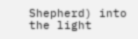Shepherd) into the light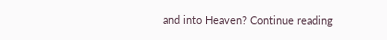and into Heaven? Continue reading